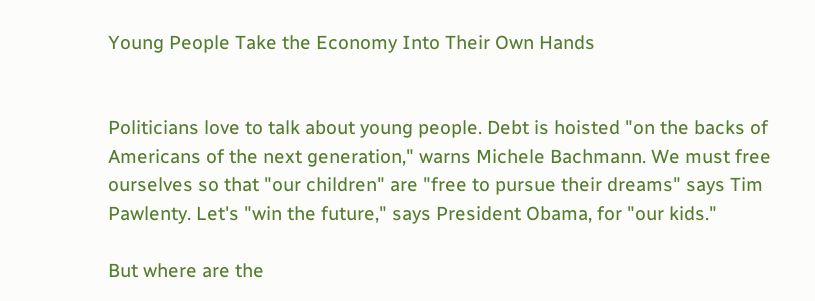Young People Take the Economy Into Their Own Hands


Politicians love to talk about young people. Debt is hoisted "on the backs of Americans of the next generation," warns Michele Bachmann. We must free ourselves so that "our children" are "free to pursue their dreams" says Tim Pawlenty. Let's "win the future," says President Obama, for "our kids."

But where are the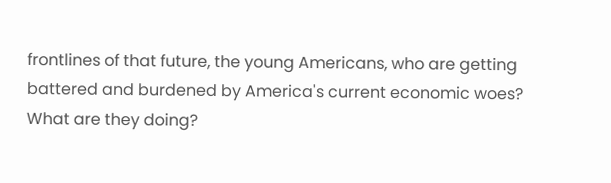frontlines of that future, the young Americans, who are getting battered and burdened by America's current economic woes? What are they doing?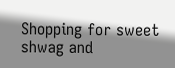Shopping for sweet shwag and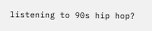listening to 90s hip hop?